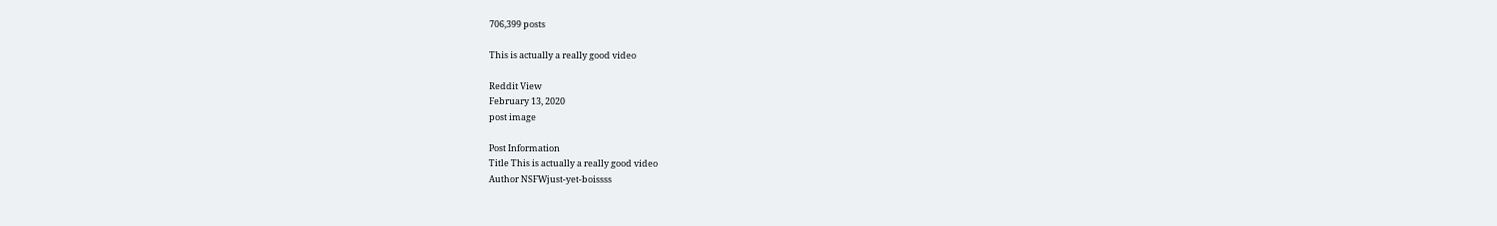706,399 posts

This is actually a really good video

Reddit View
February 13, 2020
post image

Post Information
Title This is actually a really good video
Author NSFWjust-yet-boissss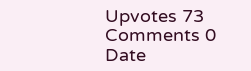Upvotes 73
Comments 0
Date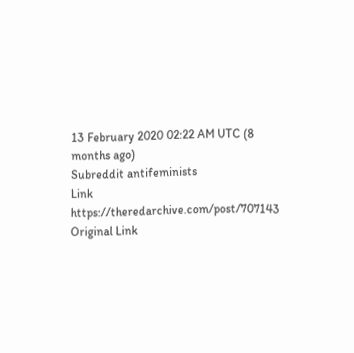13 February 2020 02:22 AM UTC (8 months ago)
Subreddit antifeminists
Link https://theredarchive.com/post/707143
Original Link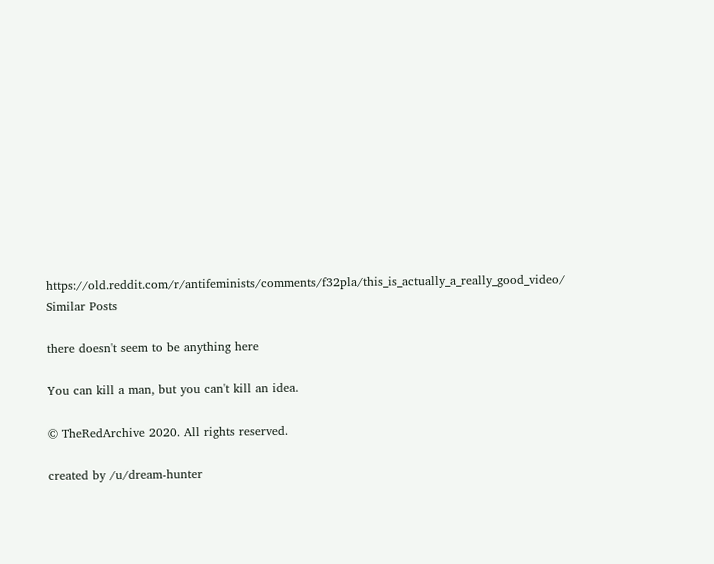https://old.reddit.com/r/antifeminists/comments/f32pla/this_is_actually_a_really_good_video/
Similar Posts

there doesn't seem to be anything here

You can kill a man, but you can't kill an idea.

© TheRedArchive 2020. All rights reserved.

created by /u/dream-hunter